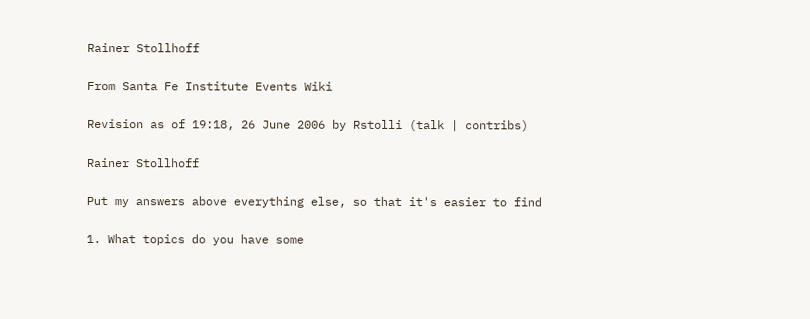Rainer Stollhoff

From Santa Fe Institute Events Wiki

Revision as of 19:18, 26 June 2006 by Rstolli (talk | contribs)

Rainer Stollhoff

Put my answers above everything else, so that it's easier to find

1. What topics do you have some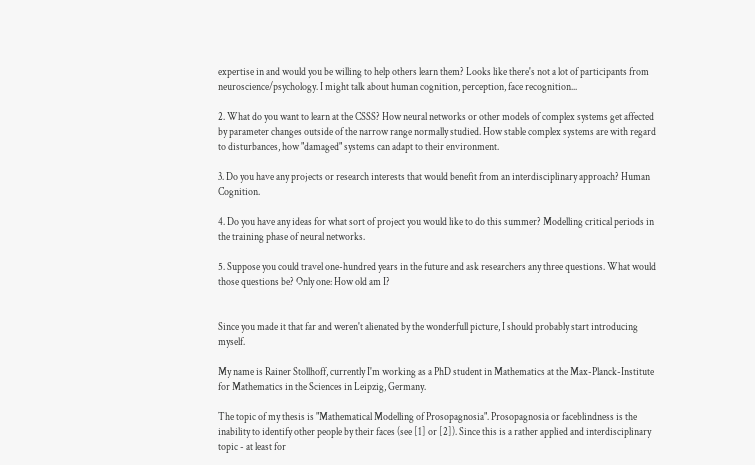expertise in and would you be willing to help others learn them? Looks like there's not a lot of participants from neuroscience/psychology. I might talk about human cognition, perception, face recognition...

2. What do you want to learn at the CSSS? How neural networks or other models of complex systems get affected by parameter changes outside of the narrow range normally studied. How stable complex systems are with regard to disturbances, how "damaged" systems can adapt to their environment.

3. Do you have any projects or research interests that would benefit from an interdisciplinary approach? Human Cognition.

4. Do you have any ideas for what sort of project you would like to do this summer? Modelling critical periods in the training phase of neural networks.

5. Suppose you could travel one-hundred years in the future and ask researchers any three questions. What would those questions be? Only one: How old am I?


Since you made it that far and weren't alienated by the wonderfull picture, I should probably start introducing myself.

My name is Rainer Stollhoff, currently I'm working as a PhD student in Mathematics at the Max-Planck-Institute for Mathematics in the Sciences in Leipzig, Germany.

The topic of my thesis is "Mathematical Modelling of Prosopagnosia". Prosopagnosia or faceblindness is the inability to identify other people by their faces (see [1] or [2]). Since this is a rather applied and interdisciplinary topic - at least for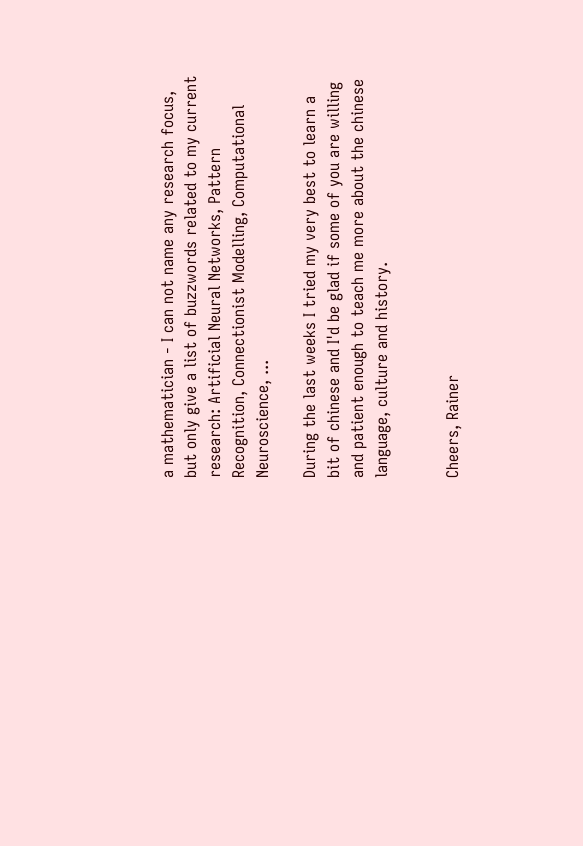a mathematician - I can not name any research focus, but only give a list of buzzwords related to my current research: Artificial Neural Networks, Pattern Recognition, Connectionist Modelling, Computational Neuroscience, ...

During the last weeks I tried my very best to learn a bit of chinese and I'd be glad if some of you are willing and patient enough to teach me more about the chinese language, culture and history.


Cheers, Rainer